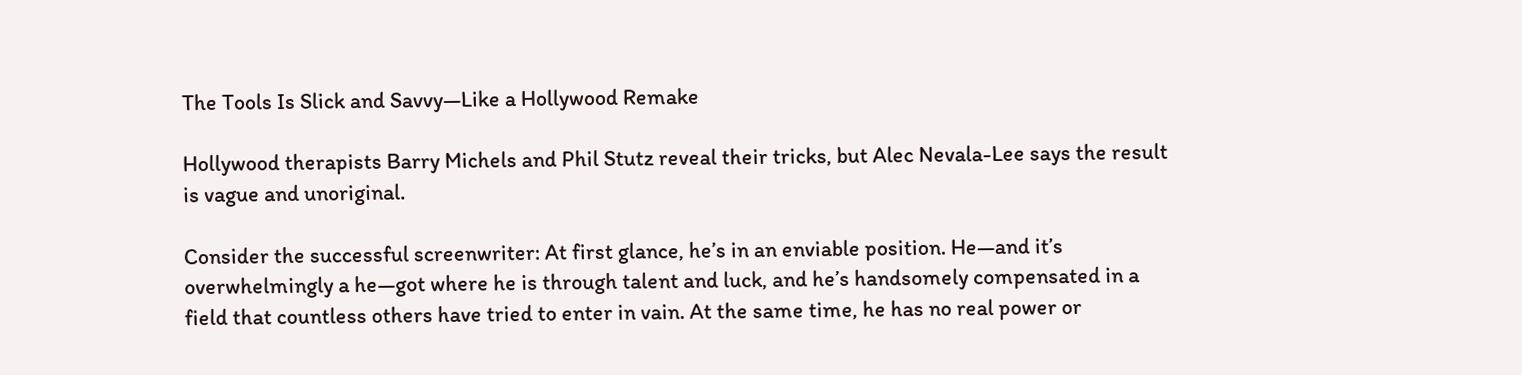The Tools Is Slick and Savvy—Like a Hollywood Remake

Hollywood therapists Barry Michels and Phil Stutz reveal their tricks, but Alec Nevala-Lee says the result is vague and unoriginal.

Consider the successful screenwriter: At first glance, he’s in an enviable position. He—and it’s overwhelmingly a he—got where he is through talent and luck, and he’s handsomely compensated in a field that countless others have tried to enter in vain. At the same time, he has no real power or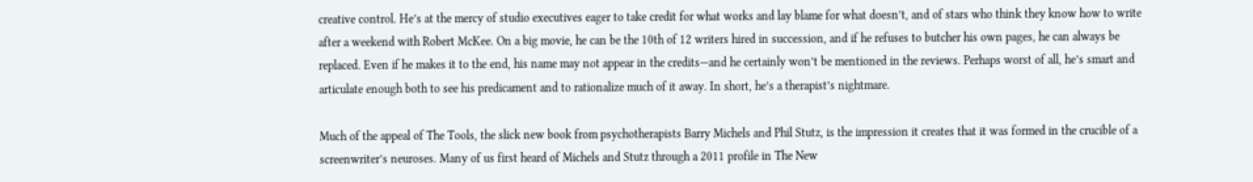creative control. He’s at the mercy of studio executives eager to take credit for what works and lay blame for what doesn’t, and of stars who think they know how to write after a weekend with Robert McKee. On a big movie, he can be the 10th of 12 writers hired in succession, and if he refuses to butcher his own pages, he can always be replaced. Even if he makes it to the end, his name may not appear in the credits—and he certainly won’t be mentioned in the reviews. Perhaps worst of all, he’s smart and articulate enough both to see his predicament and to rationalize much of it away. In short, he’s a therapist’s nightmare.

Much of the appeal of The Tools, the slick new book from psychotherapists Barry Michels and Phil Stutz, is the impression it creates that it was formed in the crucible of a screenwriter’s neuroses. Many of us first heard of Michels and Stutz through a 2011 profile in The New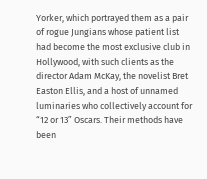Yorker, which portrayed them as a pair of rogue Jungians whose patient list had become the most exclusive club in Hollywood, with such clients as the director Adam McKay, the novelist Bret Easton Ellis, and a host of unnamed luminaries who collectively account for “12 or 13” Oscars. Their methods have been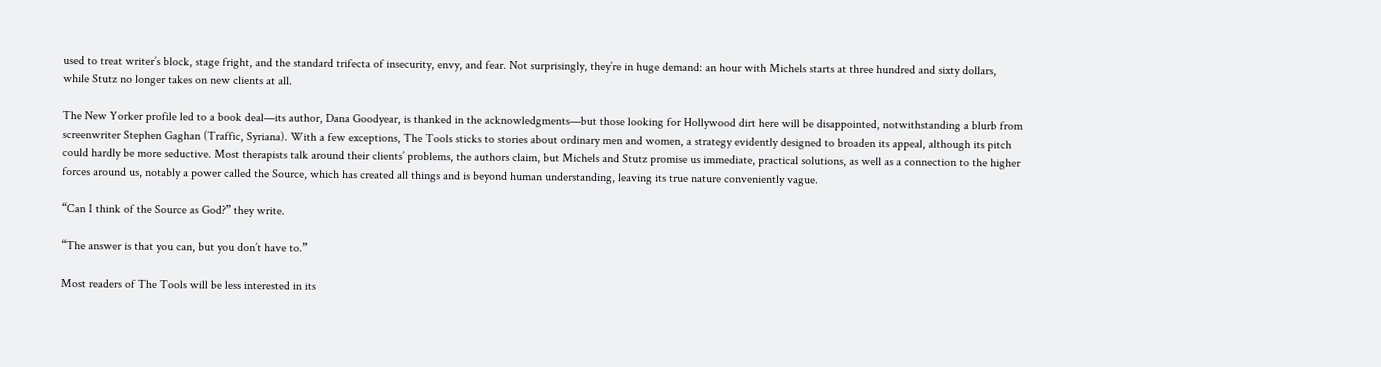used to treat writer’s block, stage fright, and the standard trifecta of insecurity, envy, and fear. Not surprisingly, they’re in huge demand: an hour with Michels starts at three hundred and sixty dollars, while Stutz no longer takes on new clients at all.

The New Yorker profile led to a book deal—its author, Dana Goodyear, is thanked in the acknowledgments—but those looking for Hollywood dirt here will be disappointed, notwithstanding a blurb from screenwriter Stephen Gaghan (Traffic, Syriana). With a few exceptions, The Tools sticks to stories about ordinary men and women, a strategy evidently designed to broaden its appeal, although its pitch could hardly be more seductive. Most therapists talk around their clients’ problems, the authors claim, but Michels and Stutz promise us immediate, practical solutions, as well as a connection to the higher forces around us, notably a power called the Source, which has created all things and is beyond human understanding, leaving its true nature conveniently vague.

“Can I think of the Source as God?” they write.

“The answer is that you can, but you don’t have to.”

Most readers of The Tools will be less interested in its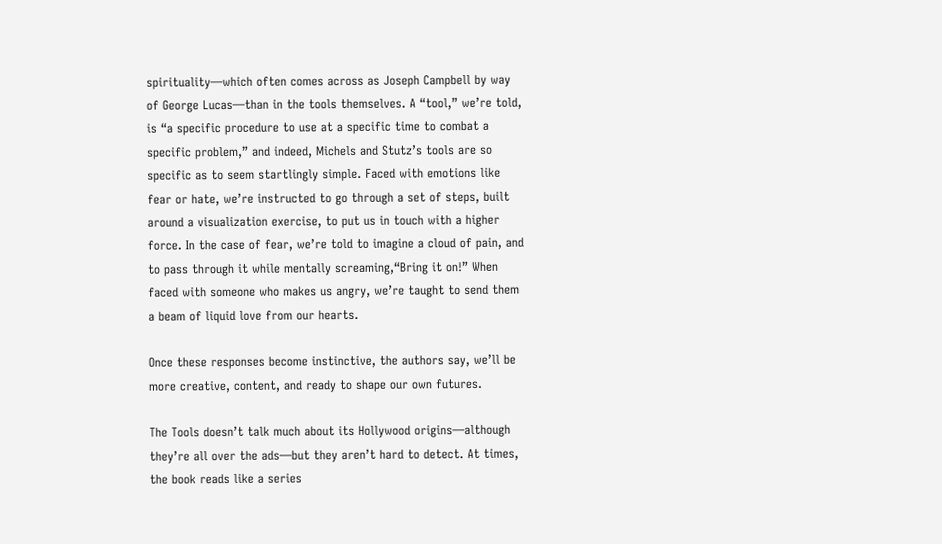spirituality—which often comes across as Joseph Campbell by way of George Lucas—than in the tools themselves. A “tool,” we’re told, is “a specific procedure to use at a specific time to combat a specific problem,” and indeed, Michels and Stutz’s tools are so specific as to seem startlingly simple. Faced with emotions like fear or hate, we’re instructed to go through a set of steps, built around a visualization exercise, to put us in touch with a higher force. In the case of fear, we’re told to imagine a cloud of pain, and to pass through it while mentally screaming,“Bring it on!” When faced with someone who makes us angry, we’re taught to send them a beam of liquid love from our hearts.

Once these responses become instinctive, the authors say, we’ll be more creative, content, and ready to shape our own futures.

The Tools doesn’t talk much about its Hollywood origins—although they’re all over the ads—but they aren’t hard to detect. At times, the book reads like a series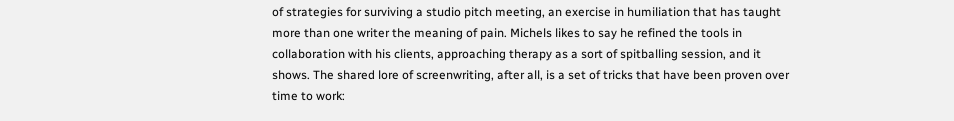of strategies for surviving a studio pitch meeting, an exercise in humiliation that has taught more than one writer the meaning of pain. Michels likes to say he refined the tools in collaboration with his clients, approaching therapy as a sort of spitballing session, and it shows. The shared lore of screenwriting, after all, is a set of tricks that have been proven over time to work: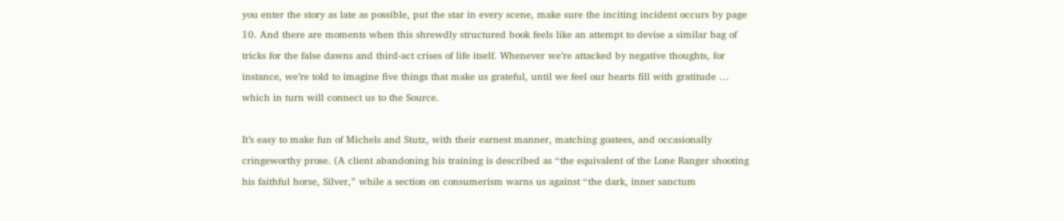you enter the story as late as possible, put the star in every scene, make sure the inciting incident occurs by page 10. And there are moments when this shrewdly structured book feels like an attempt to devise a similar bag of tricks for the false dawns and third-act crises of life itself. Whenever we’re attacked by negative thoughts, for instance, we’re told to imagine five things that make us grateful, until we feel our hearts fill with gratitude … which in turn will connect us to the Source.

It’s easy to make fun of Michels and Stutz, with their earnest manner, matching goatees, and occasionally cringeworthy prose. (A client abandoning his training is described as “the equivalent of the Lone Ranger shooting his faithful horse, Silver,” while a section on consumerism warns us against “the dark, inner sanctum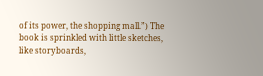of its power, the shopping mall.”) The book is sprinkled with little sketches, like storyboards,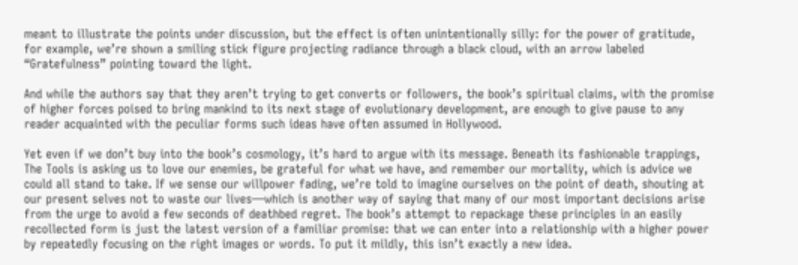meant to illustrate the points under discussion, but the effect is often unintentionally silly: for the power of gratitude, for example, we’re shown a smiling stick figure projecting radiance through a black cloud, with an arrow labeled “Gratefulness” pointing toward the light.

And while the authors say that they aren’t trying to get converts or followers, the book’s spiritual claims, with the promise of higher forces poised to bring mankind to its next stage of evolutionary development, are enough to give pause to any reader acquainted with the peculiar forms such ideas have often assumed in Hollywood.

Yet even if we don’t buy into the book’s cosmology, it’s hard to argue with its message. Beneath its fashionable trappings, The Tools is asking us to love our enemies, be grateful for what we have, and remember our mortality, which is advice we could all stand to take. If we sense our willpower fading, we’re told to imagine ourselves on the point of death, shouting at our present selves not to waste our lives—which is another way of saying that many of our most important decisions arise from the urge to avoid a few seconds of deathbed regret. The book’s attempt to repackage these principles in an easily recollected form is just the latest version of a familiar promise: that we can enter into a relationship with a higher power by repeatedly focusing on the right images or words. To put it mildly, this isn’t exactly a new idea.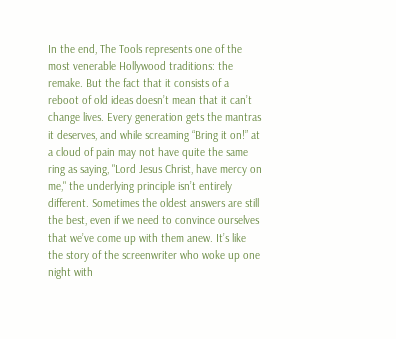In the end, The Tools represents one of the most venerable Hollywood traditions: the remake. But the fact that it consists of a reboot of old ideas doesn’t mean that it can’t change lives. Every generation gets the mantras it deserves, and while screaming “Bring it on!” at a cloud of pain may not have quite the same ring as saying, "Lord Jesus Christ, have mercy on me," the underlying principle isn’t entirely different. Sometimes the oldest answers are still the best, even if we need to convince ourselves that we’ve come up with them anew. It’s like the story of the screenwriter who woke up one night with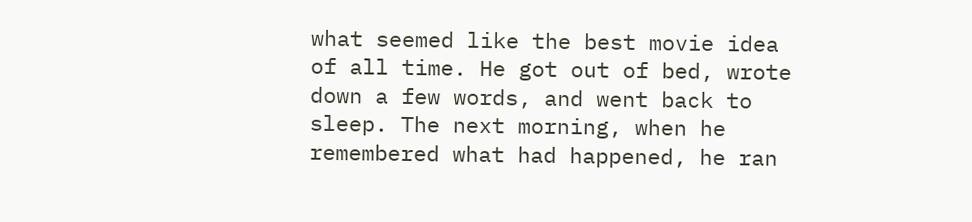what seemed like the best movie idea of all time. He got out of bed, wrote down a few words, and went back to sleep. The next morning, when he remembered what had happened, he ran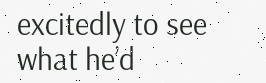excitedly to see what he’d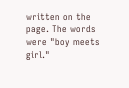written on the page. The words were "boy meets girl."